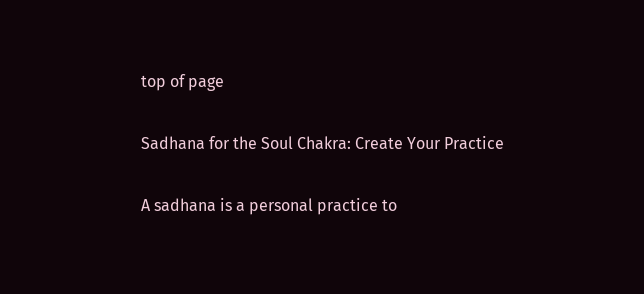top of page

Sadhana for the Soul Chakra: Create Your Practice

A sadhana is a personal practice to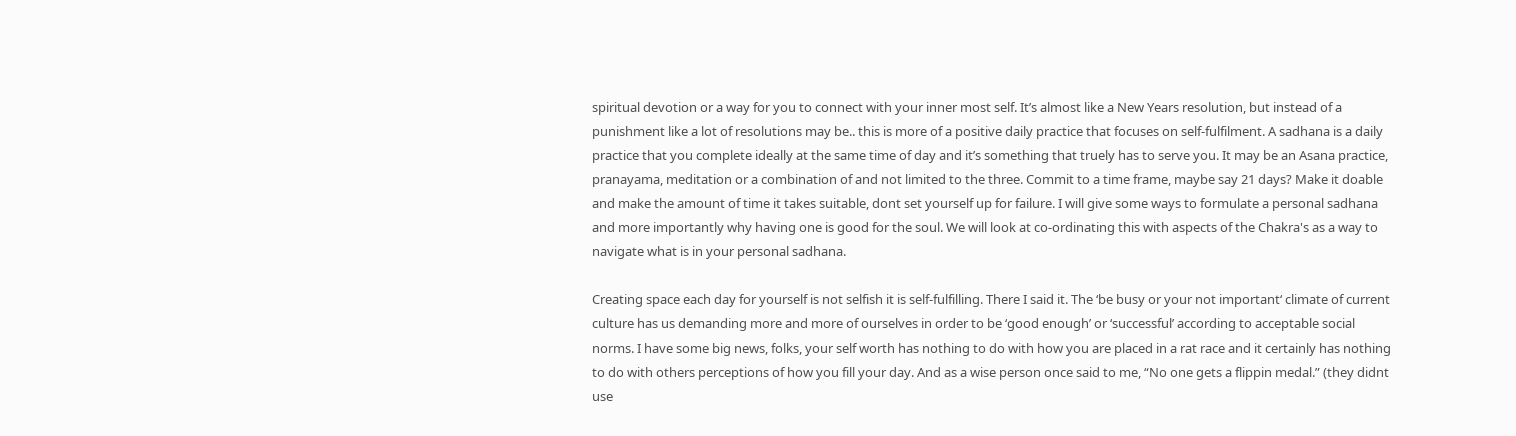spiritual devotion or a way for you to connect with your inner most self. It’s almost like a New Years resolution, but instead of a punishment like a lot of resolutions may be.. this is more of a positive daily practice that focuses on self-fulfilment. A sadhana is a daily practice that you complete ideally at the same time of day and it’s something that truely has to serve you. It may be an Asana practice, pranayama, meditation or a combination of and not limited to the three. Commit to a time frame, maybe say 21 days? Make it doable and make the amount of time it takes suitable, dont set yourself up for failure. I will give some ways to formulate a personal sadhana and more importantly why having one is good for the soul. We will look at co-ordinating this with aspects of the Chakra's as a way to navigate what is in your personal sadhana.

Creating space each day for yourself is not selfish it is self-fulfilling. There I said it. The ‘be busy or your not important‘ climate of current culture has us demanding more and more of ourselves in order to be ‘good enough’ or ‘successful’ according to acceptable social norms. I have some big news, folks, your self worth has nothing to do with how you are placed in a rat race and it certainly has nothing to do with others perceptions of how you fill your day. And as a wise person once said to me, “No one gets a flippin medal.” (they didnt use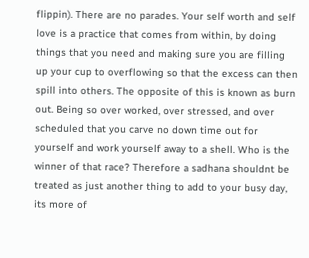flippin). There are no parades. Your self worth and self love is a practice that comes from within, by doing things that you need and making sure you are filling up your cup to overflowing so that the excess can then spill into others. The opposite of this is known as burn out. Being so over worked, over stressed, and over scheduled that you carve no down time out for yourself and work yourself away to a shell. Who is the winner of that race? Therefore a sadhana shouldnt be treated as just another thing to add to your busy day, its more of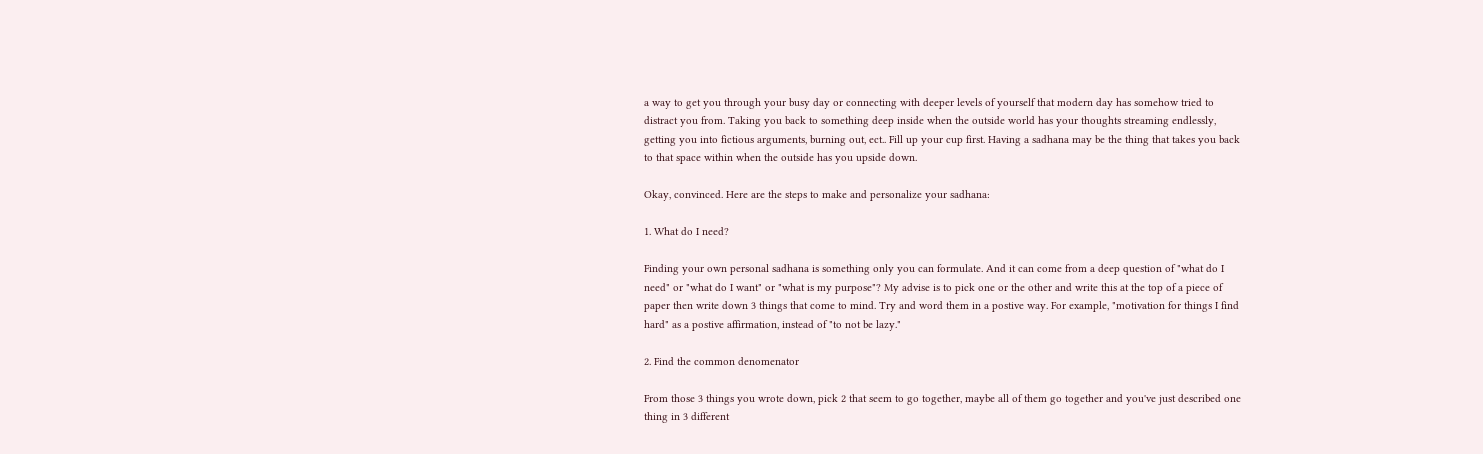a way to get you through your busy day or connecting with deeper levels of yourself that modern day has somehow tried to distract you from. Taking you back to something deep inside when the outside world has your thoughts streaming endlessly, getting you into fictious arguments, burning out, ect.. Fill up your cup first. Having a sadhana may be the thing that takes you back to that space within when the outside has you upside down.

Okay, convinced. Here are the steps to make and personalize your sadhana:

1. What do I need?

Finding your own personal sadhana is something only you can formulate. And it can come from a deep question of "what do I need" or "what do I want" or "what is my purpose"? My advise is to pick one or the other and write this at the top of a piece of paper then write down 3 things that come to mind. Try and word them in a postive way. For example, "motivation for things I find hard" as a postive affirmation, instead of "to not be lazy."

2. Find the common denomenator

From those 3 things you wrote down, pick 2 that seem to go together, maybe all of them go together and you've just described one thing in 3 different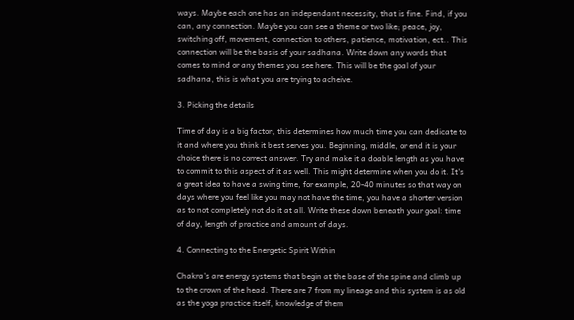ways. Maybe each one has an independant necessity, that is fine. Find, if you can, any connection. Maybe you can see a theme or two like; peace, joy, switching off, movement, connection to others, patience, motivation, ect.. This connection will be the basis of your sadhana. Write down any words that comes to mind or any themes you see here. This will be the goal of your sadhana, this is what you are trying to acheive.

3. Picking the details

Time of day is a big factor, this determines how much time you can dedicate to it and where you think it best serves you. Beginning, middle, or end it is your choice there is no correct answer. Try and make it a doable length as you have to commit to this aspect of it as well. This might determine when you do it. It's a great idea to have a swing time, for example, 20-40 minutes so that way on days where you feel like you may not have the time, you have a shorter version as to not completely not do it at all. Write these down beneath your goal: time of day, length of practice and amount of days.

4. Connecting to the Energetic Spirit Within

Chakra's are energy systems that begin at the base of the spine and climb up to the crown of the head. There are 7 from my lineage and this system is as old as the yoga practice itself, knowledge of them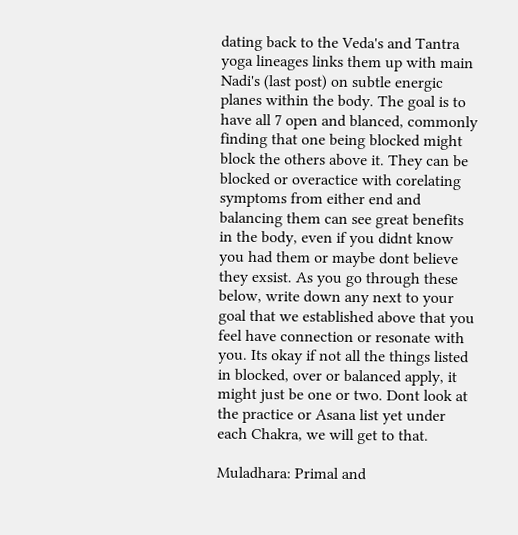dating back to the Veda's and Tantra yoga lineages links them up with main Nadi's (last post) on subtle energic planes within the body. The goal is to have all 7 open and blanced, commonly finding that one being blocked might block the others above it. They can be blocked or overactice with corelating symptoms from either end and balancing them can see great benefits in the body, even if you didnt know you had them or maybe dont believe they exsist. As you go through these below, write down any next to your goal that we established above that you feel have connection or resonate with you. Its okay if not all the things listed in blocked, over or balanced apply, it might just be one or two. Dont look at the practice or Asana list yet under each Chakra, we will get to that.

Muladhara: Primal and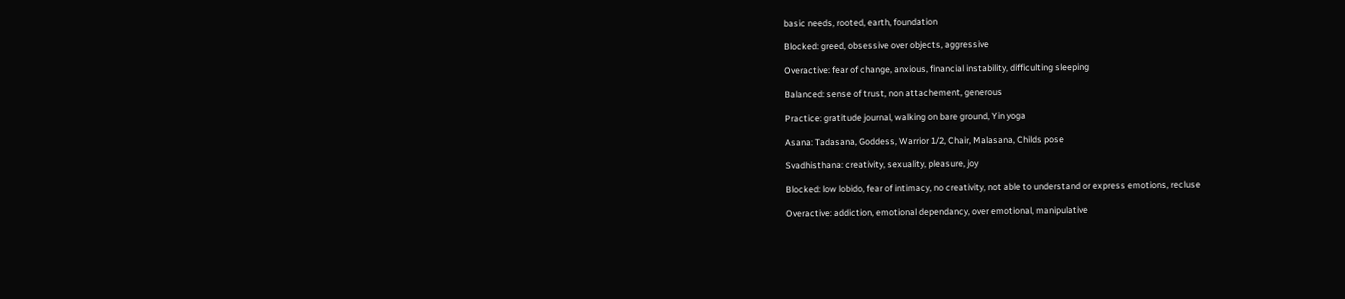basic needs, rooted, earth, foundation

Blocked: greed, obsessive over objects, aggressive

Overactive: fear of change, anxious, financial instability, difficulting sleeping

Balanced: sense of trust, non attachement, generous

Practice: gratitude journal, walking on bare ground, Yin yoga

Asana: Tadasana, Goddess, Warrior 1/2, Chair, Malasana, Childs pose

Svadhisthana: creativity, sexuality, pleasure, joy

Blocked: low lobido, fear of intimacy, no creativity, not able to understand or express emotions, recluse

Overactive: addiction, emotional dependancy, over emotional, manipulative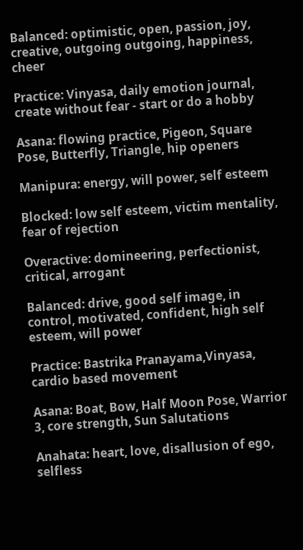Balanced: optimistic, open, passion, joy, creative, outgoing outgoing, happiness, cheer

Practice: Vinyasa, daily emotion journal, create without fear - start or do a hobby

Asana: flowing practice, Pigeon, Square Pose, Butterfly, Triangle, hip openers

Manipura: energy, will power, self esteem

Blocked: low self esteem, victim mentality, fear of rejection

Overactive: domineering, perfectionist, critical, arrogant

Balanced: drive, good self image, in control, motivated, confident, high self esteem, will power

Practice: Bastrika Pranayama,Vinyasa, cardio based movement

Asana: Boat, Bow, Half Moon Pose, Warrior 3, core strength, Sun Salutations

Anahata: heart, love, disallusion of ego, selfless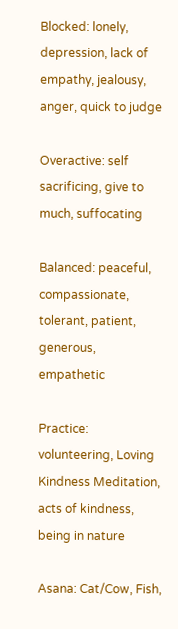Blocked: lonely, depression, lack of empathy, jealousy, anger, quick to judge

Overactive: self sacrificing, give to much, suffocating

Balanced: peaceful, compassionate, tolerant, patient, generous, empathetic

Practice: volunteering, Loving Kindness Meditation, acts of kindness, being in nature

Asana: Cat/Cow, Fish,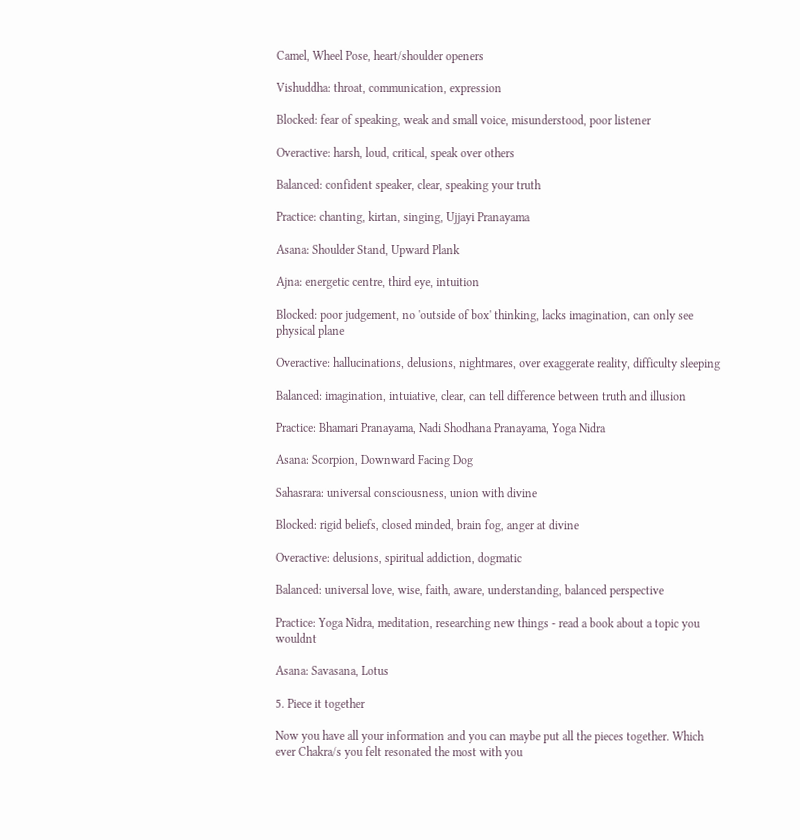Camel, Wheel Pose, heart/shoulder openers

Vishuddha: throat, communication, expression

Blocked: fear of speaking, weak and small voice, misunderstood, poor listener

Overactive: harsh, loud, critical, speak over others

Balanced: confident speaker, clear, speaking your truth

Practice: chanting, kirtan, singing, Ujjayi Pranayama

Asana: Shoulder Stand, Upward Plank

Ajna: energetic centre, third eye, intuition

Blocked: poor judgement, no 'outside of box' thinking, lacks imagination, can only see physical plane

Overactive: hallucinations, delusions, nightmares, over exaggerate reality, difficulty sleeping

Balanced: imagination, intuiative, clear, can tell difference between truth and illusion

Practice: Bhamari Pranayama, Nadi Shodhana Pranayama, Yoga Nidra

Asana: Scorpion, Downward Facing Dog

Sahasrara: universal consciousness, union with divine

Blocked: rigid beliefs, closed minded, brain fog, anger at divine

Overactive: delusions, spiritual addiction, dogmatic

Balanced: universal love, wise, faith, aware, understanding, balanced perspective

Practice: Yoga Nidra, meditation, researching new things - read a book about a topic you wouldnt

Asana: Savasana, Lotus

5. Piece it together

Now you have all your information and you can maybe put all the pieces together. Which ever Chakra/s you felt resonated the most with you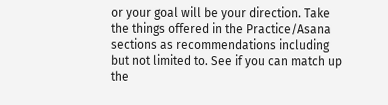or your goal will be your direction. Take the things offered in the Practice/Asana sections as recommendations including but not limited to. See if you can match up the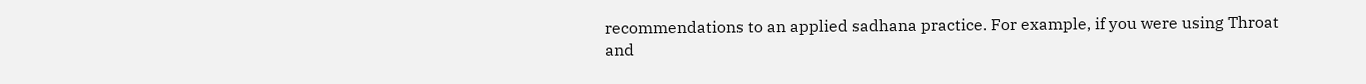recommendations to an applied sadhana practice. For example, if you were using Throat and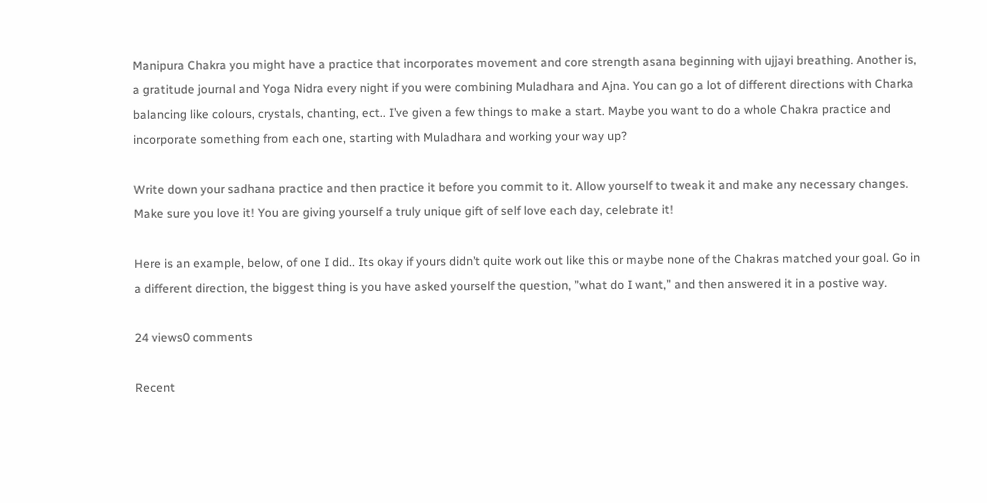Manipura Chakra you might have a practice that incorporates movement and core strength asana beginning with ujjayi breathing. Another is, a gratitude journal and Yoga Nidra every night if you were combining Muladhara and Ajna. You can go a lot of different directions with Charka balancing like colours, crystals, chanting, ect.. I’ve given a few things to make a start. Maybe you want to do a whole Chakra practice and incorporate something from each one, starting with Muladhara and working your way up?

Write down your sadhana practice and then practice it before you commit to it. Allow yourself to tweak it and make any necessary changes. Make sure you love it! You are giving yourself a truly unique gift of self love each day, celebrate it!

Here is an example, below, of one I did.. Its okay if yours didn’t quite work out like this or maybe none of the Chakras matched your goal. Go in a different direction, the biggest thing is you have asked yourself the question, ”what do I want,” and then answered it in a postive way.

24 views0 comments

Recent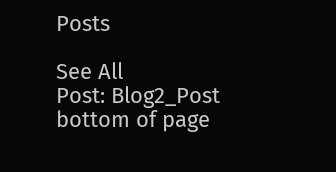Posts

See All
Post: Blog2_Post
bottom of page